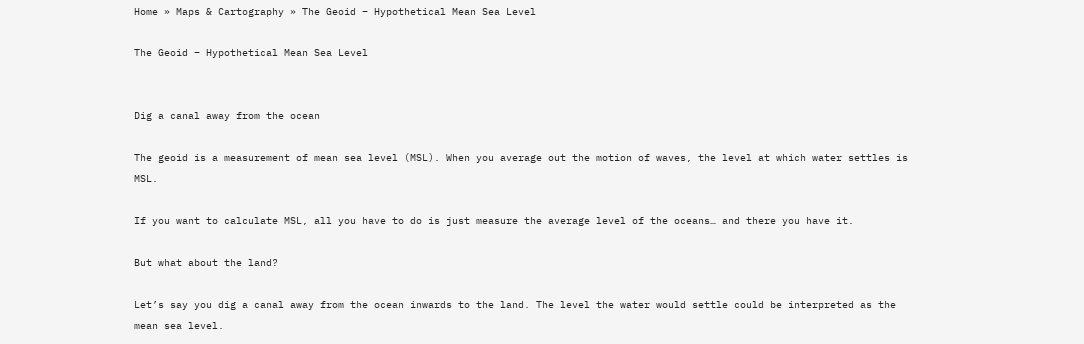Home » Maps & Cartography » The Geoid – Hypothetical Mean Sea Level

The Geoid – Hypothetical Mean Sea Level


Dig a canal away from the ocean

The geoid is a measurement of mean sea level (MSL). When you average out the motion of waves, the level at which water settles is MSL.

If you want to calculate MSL, all you have to do is just measure the average level of the oceans… and there you have it.

But what about the land?

Let’s say you dig a canal away from the ocean inwards to the land. The level the water would settle could be interpreted as the mean sea level.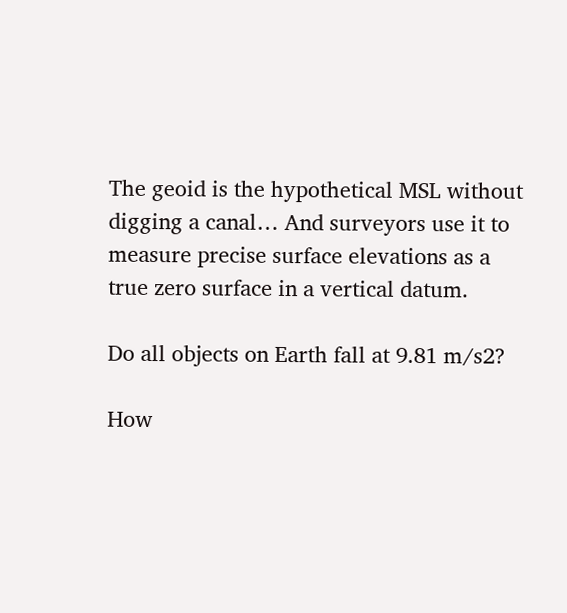The geoid is the hypothetical MSL without digging a canal… And surveyors use it to measure precise surface elevations as a true zero surface in a vertical datum.

Do all objects on Earth fall at 9.81 m/s2?

How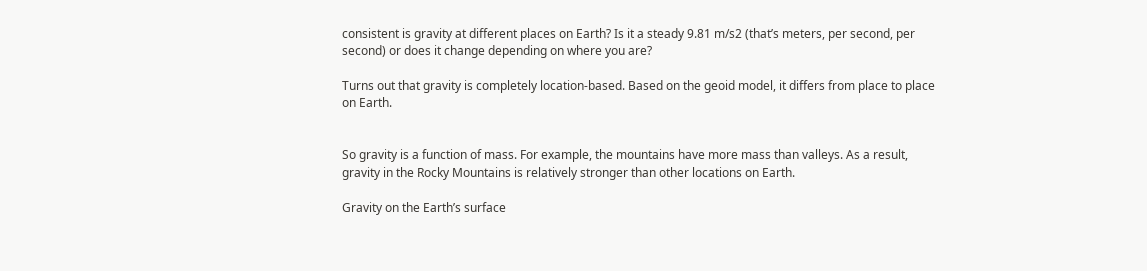consistent is gravity at different places on Earth? Is it a steady 9.81 m/s2 (that’s meters, per second, per second) or does it change depending on where you are?

Turns out that gravity is completely location-based. Based on the geoid model, it differs from place to place on Earth.


So gravity is a function of mass. For example, the mountains have more mass than valleys. As a result, gravity in the Rocky Mountains is relatively stronger than other locations on Earth.

Gravity on the Earth’s surface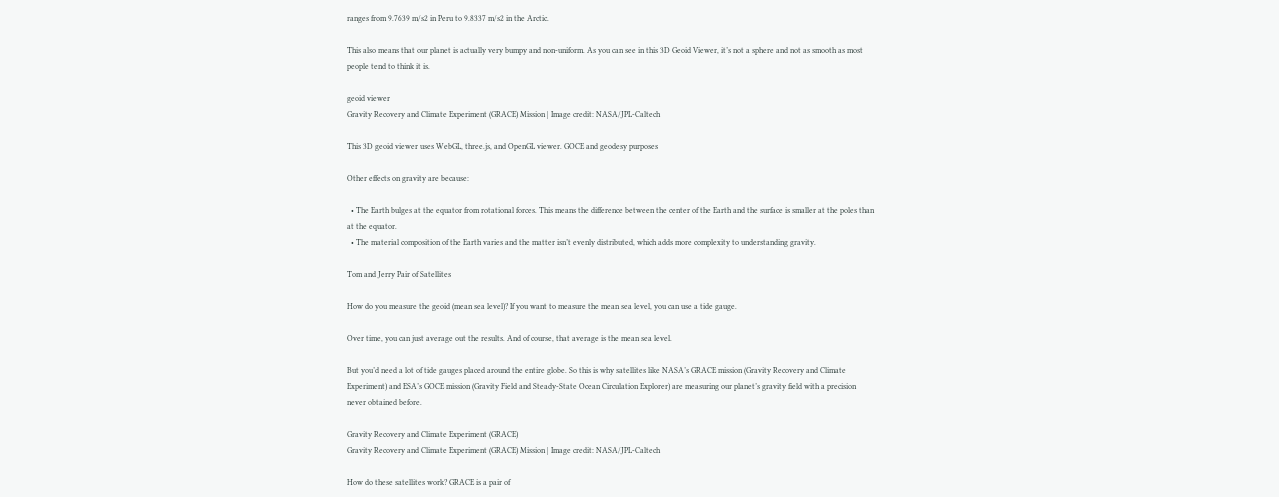ranges from 9.7639 m/s2 in Peru to 9.8337 m/s2 in the Arctic.

This also means that our planet is actually very bumpy and non-uniform. As you can see in this 3D Geoid Viewer, it’s not a sphere and not as smooth as most people tend to think it is.

geoid viewer
Gravity Recovery and Climate Experiment (GRACE) Mission | Image credit: NASA/JPL-Caltech

This 3D geoid viewer uses WebGL, three.js, and OpenGL viewer. GOCE and geodesy purposes

Other effects on gravity are because:

  • The Earth bulges at the equator from rotational forces. This means the difference between the center of the Earth and the surface is smaller at the poles than at the equator.
  • The material composition of the Earth varies and the matter isn’t evenly distributed, which adds more complexity to understanding gravity.

Tom and Jerry Pair of Satellites

How do you measure the geoid (mean sea level)? If you want to measure the mean sea level, you can use a tide gauge.

Over time, you can just average out the results. And of course, that average is the mean sea level.

But you’d need a lot of tide gauges placed around the entire globe. So this is why satellites like NASA’s GRACE mission (Gravity Recovery and Climate Experiment) and ESA’s GOCE mission (Gravity Field and Steady-State Ocean Circulation Explorer) are measuring our planet’s gravity field with a precision never obtained before.

Gravity Recovery and Climate Experiment (GRACE)
Gravity Recovery and Climate Experiment (GRACE) Mission | Image credit: NASA/JPL-Caltech

How do these satellites work? GRACE is a pair of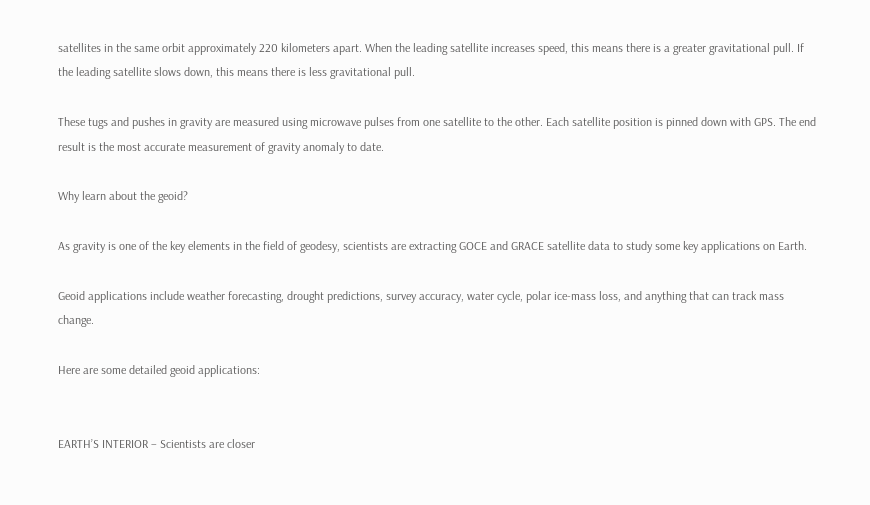satellites in the same orbit approximately 220 kilometers apart. When the leading satellite increases speed, this means there is a greater gravitational pull. If the leading satellite slows down, this means there is less gravitational pull.

These tugs and pushes in gravity are measured using microwave pulses from one satellite to the other. Each satellite position is pinned down with GPS. The end result is the most accurate measurement of gravity anomaly to date.

Why learn about the geoid?

As gravity is one of the key elements in the field of geodesy, scientists are extracting GOCE and GRACE satellite data to study some key applications on Earth.

Geoid applications include weather forecasting, drought predictions, survey accuracy, water cycle, polar ice-mass loss, and anything that can track mass change.

Here are some detailed geoid applications:


EARTH’S INTERIOR – Scientists are closer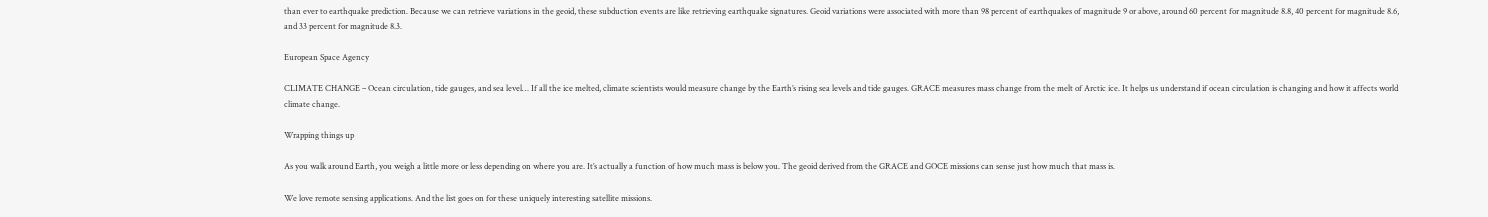than ever to earthquake prediction. Because we can retrieve variations in the geoid, these subduction events are like retrieving earthquake signatures. Geoid variations were associated with more than 98 percent of earthquakes of magnitude 9 or above, around 60 percent for magnitude 8.8, 40 percent for magnitude 8.6, and 33 percent for magnitude 8.3.

European Space Agency

CLIMATE CHANGE – Ocean circulation, tide gauges, and sea level… If all the ice melted, climate scientists would measure change by the Earth’s rising sea levels and tide gauges. GRACE measures mass change from the melt of Arctic ice. It helps us understand if ocean circulation is changing and how it affects world climate change.

Wrapping things up

As you walk around Earth, you weigh a little more or less depending on where you are. It’s actually a function of how much mass is below you. The geoid derived from the GRACE and GOCE missions can sense just how much that mass is.

We love remote sensing applications. And the list goes on for these uniquely interesting satellite missions.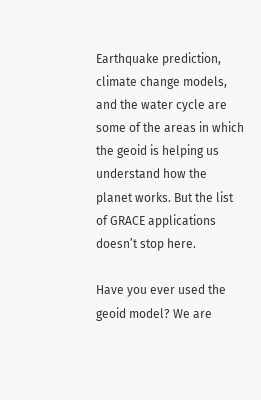Earthquake prediction, climate change models, and the water cycle are some of the areas in which the geoid is helping us understand how the planet works. But the list of GRACE applications doesn’t stop here.

Have you ever used the geoid model? We are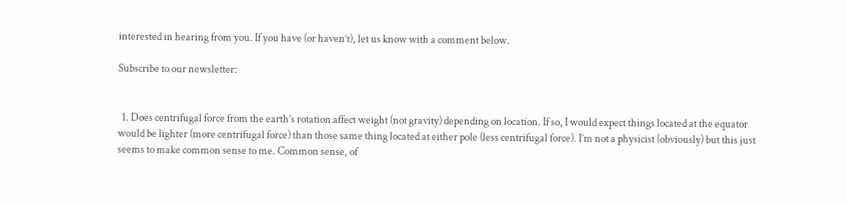interested in hearing from you. If you have (or haven’t), let us know with a comment below.

Subscribe to our newsletter:


  1. Does centrifugal force from the earth’s rotation affect weight (not gravity) depending on location. If so, I would expect things located at the equator would be lighter (more centrifugal force) than those same thing located at either pole (less centrifugal force). I’m not a physicist (obviously) but this just seems to make common sense to me. Common sense, of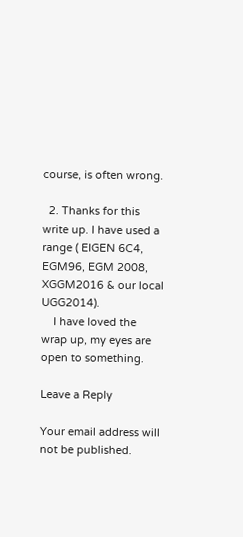course, is often wrong.

  2. Thanks for this write up. I have used a range ( EIGEN 6C4, EGM96, EGM 2008, XGGM2016 & our local UGG2014).
    I have loved the wrap up, my eyes are open to something.

Leave a Reply

Your email address will not be published.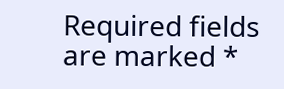Required fields are marked *